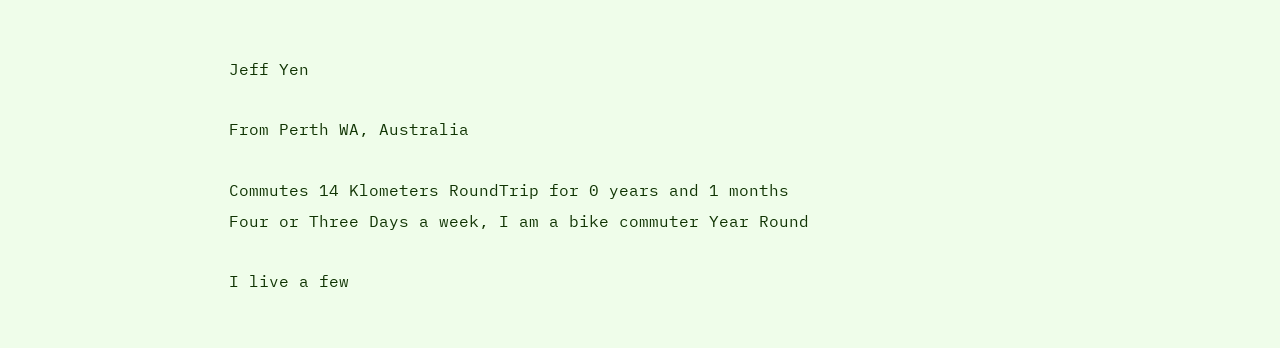Jeff Yen

From Perth WA, Australia

Commutes 14 Klometers RoundTrip for 0 years and 1 months
Four or Three Days a week, I am a bike commuter Year Round

I live a few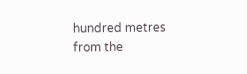hundred metres from the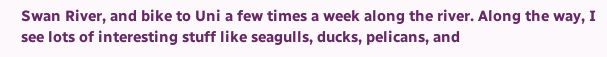Swan River, and bike to Uni a few times a week along the river. Along the way, I see lots of interesting stuff like seagulls, ducks, pelicans, and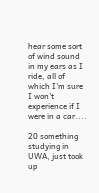hear some sort of wind sound in my ears as I ride, all of which I'm sure I won't experience if I were in a car....

20 something studying in UWA, just took up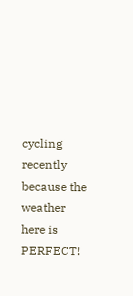cycling recently because the weather here is PERFECT!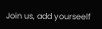Join us, add yourseelf